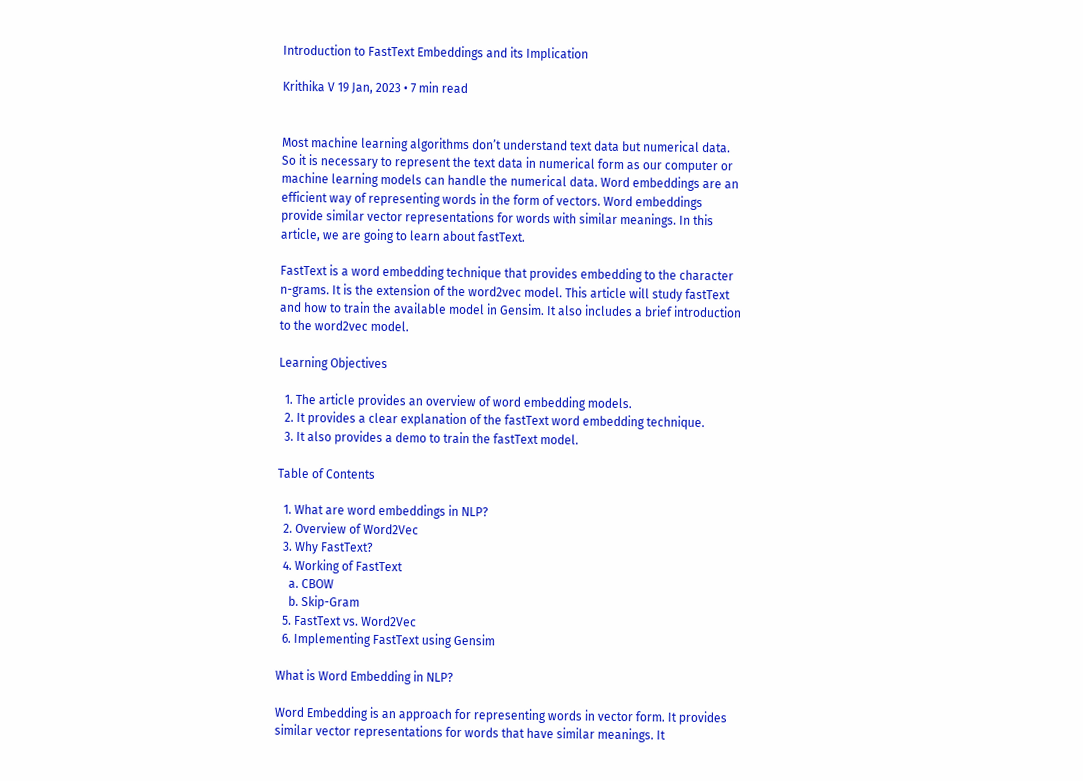Introduction to FastText Embeddings and its Implication

Krithika V 19 Jan, 2023 • 7 min read


Most machine learning algorithms don’t understand text data but numerical data. So it is necessary to represent the text data in numerical form as our computer or machine learning models can handle the numerical data. Word embeddings are an efficient way of representing words in the form of vectors. Word embeddings provide similar vector representations for words with similar meanings. In this article, we are going to learn about fastText.

FastText is a word embedding technique that provides embedding to the character n-grams. It is the extension of the word2vec model. This article will study fastText and how to train the available model in Gensim. It also includes a brief introduction to the word2vec model.

Learning Objectives

  1. The article provides an overview of word embedding models.
  2. It provides a clear explanation of the fastText word embedding technique.
  3. It also provides a demo to train the fastText model.

Table of Contents

  1. What are word embeddings in NLP?
  2. Overview of Word2Vec
  3. Why FastText?
  4. Working of FastText
    a. CBOW
    b. Skip-Gram
  5. FastText vs. Word2Vec
  6. Implementing FastText using Gensim

What is Word Embedding in NLP?

Word Embedding is an approach for representing words in vector form. It provides similar vector representations for words that have similar meanings. It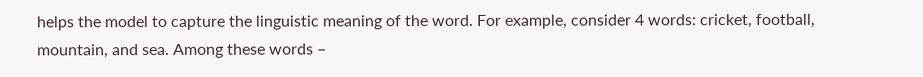helps the model to capture the linguistic meaning of the word. For example, consider 4 words: cricket, football, mountain, and sea. Among these words –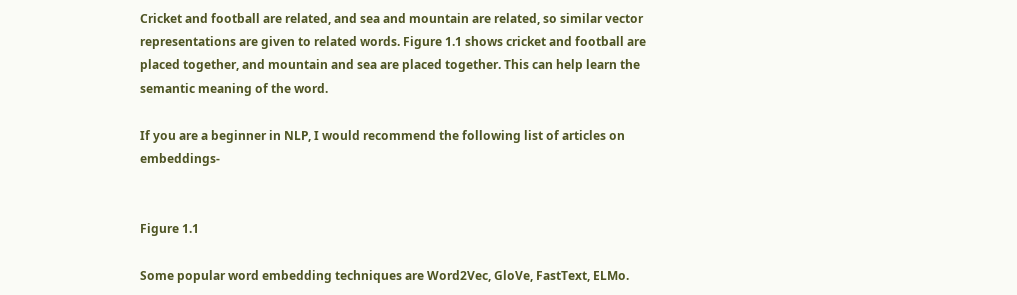Cricket and football are related, and sea and mountain are related, so similar vector representations are given to related words. Figure 1.1 shows cricket and football are placed together, and mountain and sea are placed together. This can help learn the semantic meaning of the word.

If you are a beginner in NLP, I would recommend the following list of articles on embeddings-


Figure 1.1

Some popular word embedding techniques are Word2Vec, GloVe, FastText, ELMo.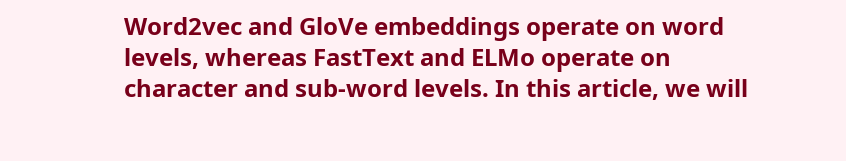Word2vec and GloVe embeddings operate on word levels, whereas FastText and ELMo operate on character and sub-word levels. In this article, we will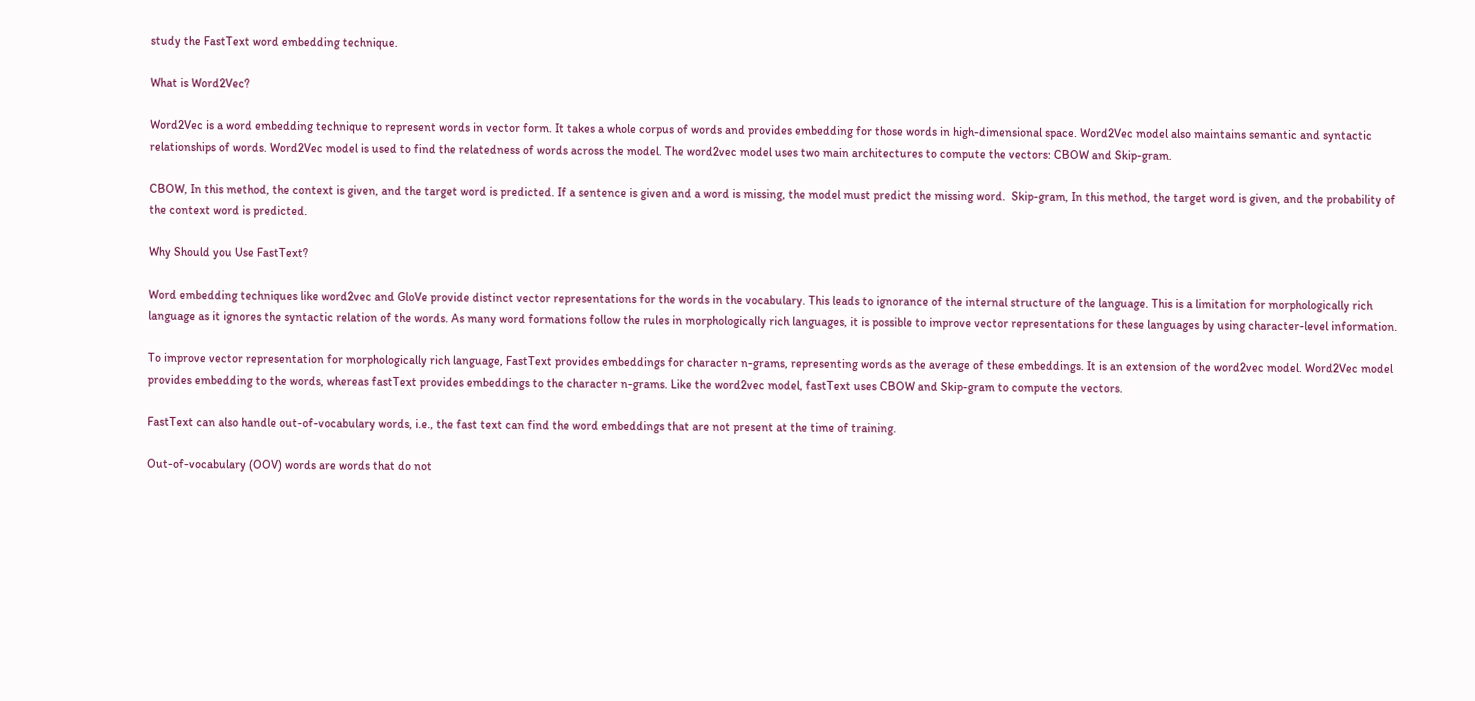study the FastText word embedding technique.

What is Word2Vec?

Word2Vec is a word embedding technique to represent words in vector form. It takes a whole corpus of words and provides embedding for those words in high-dimensional space. Word2Vec model also maintains semantic and syntactic relationships of words. Word2Vec model is used to find the relatedness of words across the model. The word2vec model uses two main architectures to compute the vectors: CBOW and Skip-gram.

CBOW, In this method, the context is given, and the target word is predicted. If a sentence is given and a word is missing, the model must predict the missing word.  Skip-gram, In this method, the target word is given, and the probability of the context word is predicted.

Why Should you Use FastText?

Word embedding techniques like word2vec and GloVe provide distinct vector representations for the words in the vocabulary. This leads to ignorance of the internal structure of the language. This is a limitation for morphologically rich language as it ignores the syntactic relation of the words. As many word formations follow the rules in morphologically rich languages, it is possible to improve vector representations for these languages by using character-level information.

To improve vector representation for morphologically rich language, FastText provides embeddings for character n-grams, representing words as the average of these embeddings. It is an extension of the word2vec model. Word2Vec model provides embedding to the words, whereas fastText provides embeddings to the character n-grams. Like the word2vec model, fastText uses CBOW and Skip-gram to compute the vectors.

FastText can also handle out-of-vocabulary words, i.e., the fast text can find the word embeddings that are not present at the time of training.

Out-of-vocabulary (OOV) words are words that do not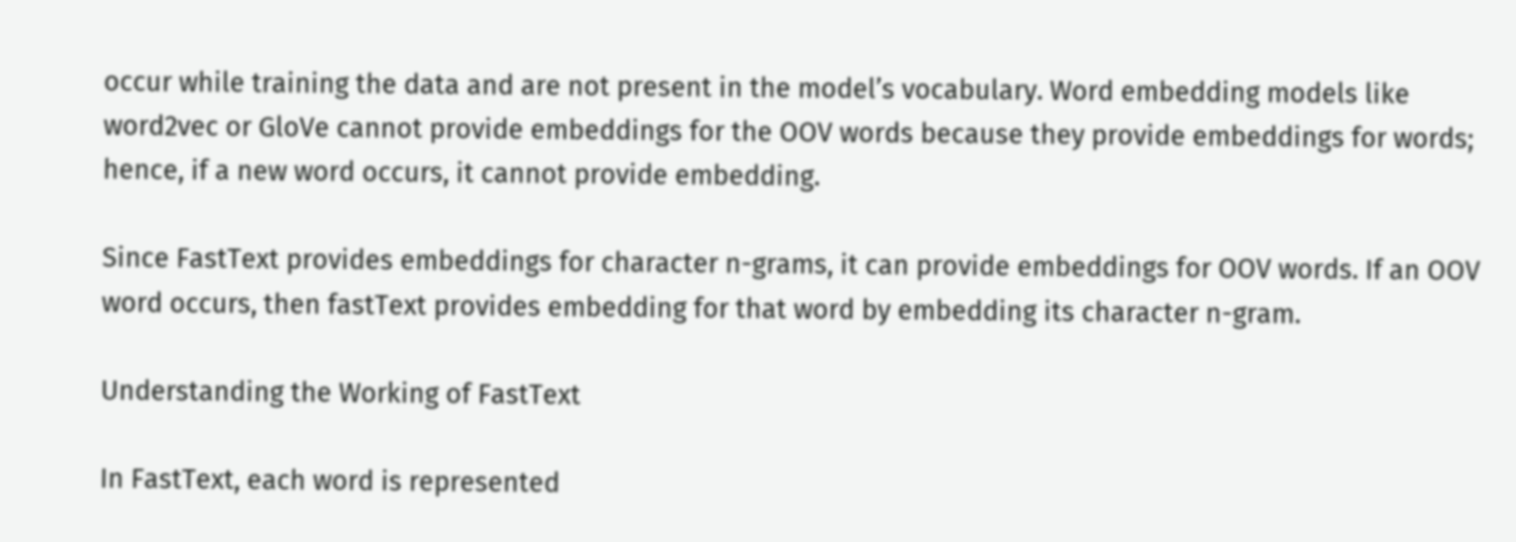occur while training the data and are not present in the model’s vocabulary. Word embedding models like word2vec or GloVe cannot provide embeddings for the OOV words because they provide embeddings for words; hence, if a new word occurs, it cannot provide embedding.

Since FastText provides embeddings for character n-grams, it can provide embeddings for OOV words. If an OOV word occurs, then fastText provides embedding for that word by embedding its character n-gram.

Understanding the Working of FastText

In FastText, each word is represented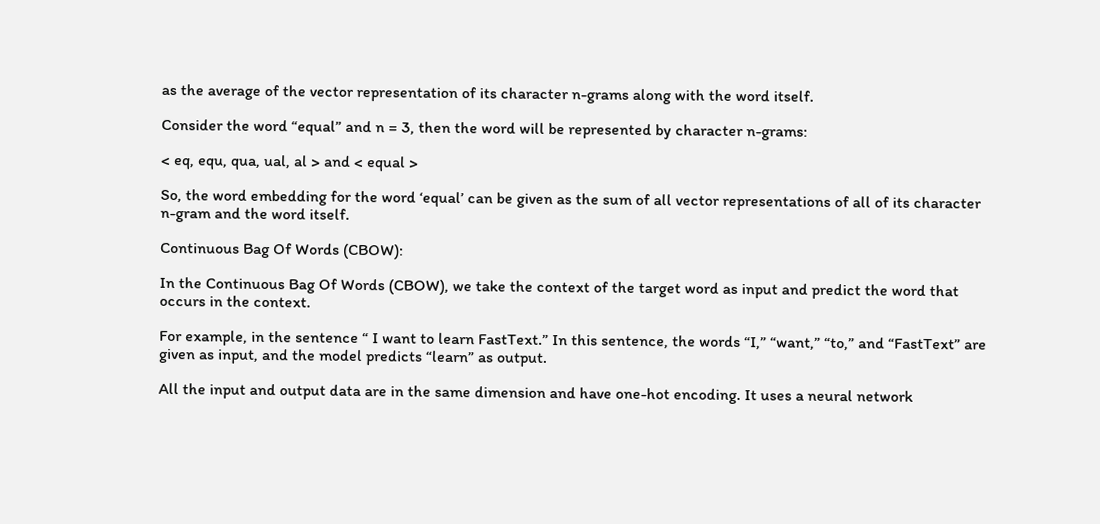as the average of the vector representation of its character n-grams along with the word itself.

Consider the word “equal” and n = 3, then the word will be represented by character n-grams:

< eq, equ, qua, ual, al > and < equal >

So, the word embedding for the word ‘equal’ can be given as the sum of all vector representations of all of its character n-gram and the word itself.

Continuous Bag Of Words (CBOW):

In the Continuous Bag Of Words (CBOW), we take the context of the target word as input and predict the word that occurs in the context.

For example, in the sentence “ I want to learn FastText.” In this sentence, the words “I,” “want,” “to,” and “FastText” are given as input, and the model predicts “learn” as output.

All the input and output data are in the same dimension and have one-hot encoding. It uses a neural network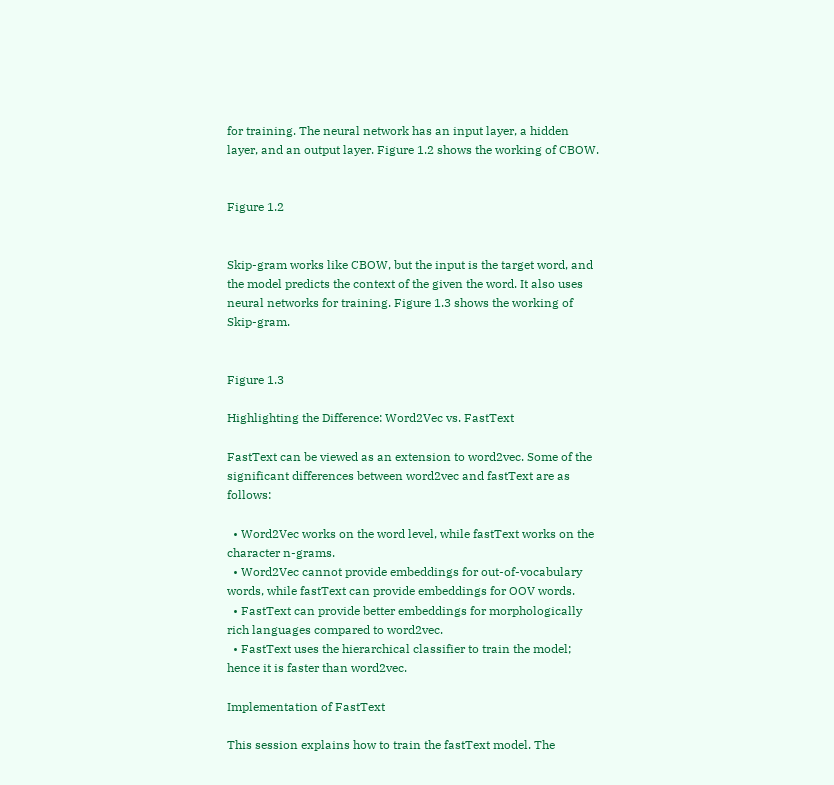for training. The neural network has an input layer, a hidden layer, and an output layer. Figure 1.2 shows the working of CBOW.


Figure 1.2


Skip-gram works like CBOW, but the input is the target word, and the model predicts the context of the given the word. It also uses neural networks for training. Figure 1.3 shows the working of Skip-gram.


Figure 1.3

Highlighting the Difference: Word2Vec vs. FastText

FastText can be viewed as an extension to word2vec. Some of the significant differences between word2vec and fastText are as follows:

  • Word2Vec works on the word level, while fastText works on the character n-grams.
  • Word2Vec cannot provide embeddings for out-of-vocabulary words, while fastText can provide embeddings for OOV words.
  • FastText can provide better embeddings for morphologically rich languages compared to word2vec.
  • FastText uses the hierarchical classifier to train the model; hence it is faster than word2vec.

Implementation of FastText

This session explains how to train the fastText model. The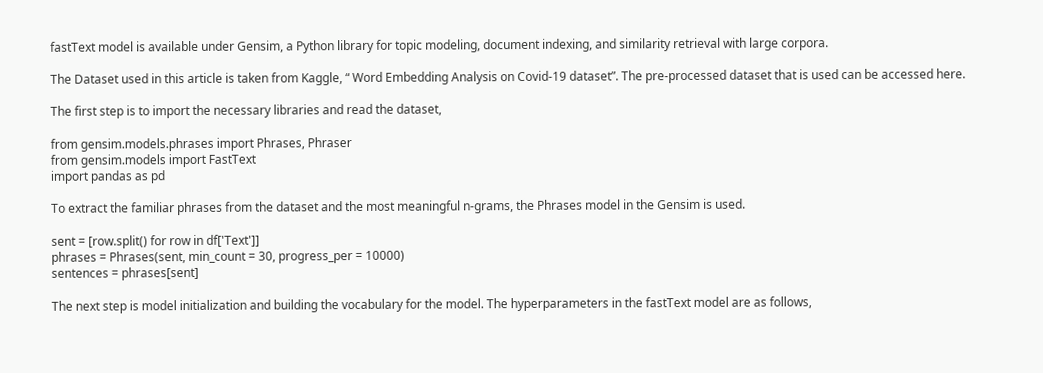fastText model is available under Gensim, a Python library for topic modeling, document indexing, and similarity retrieval with large corpora.

The Dataset used in this article is taken from Kaggle, “ Word Embedding Analysis on Covid-19 dataset”. The pre-processed dataset that is used can be accessed here.

The first step is to import the necessary libraries and read the dataset,

from gensim.models.phrases import Phrases, Phraser
from gensim.models import FastText
import pandas as pd

To extract the familiar phrases from the dataset and the most meaningful n-grams, the Phrases model in the Gensim is used.

sent = [row.split() for row in df['Text']]
phrases = Phrases(sent, min_count = 30, progress_per = 10000)
sentences = phrases[sent]

The next step is model initialization and building the vocabulary for the model. The hyperparameters in the fastText model are as follows,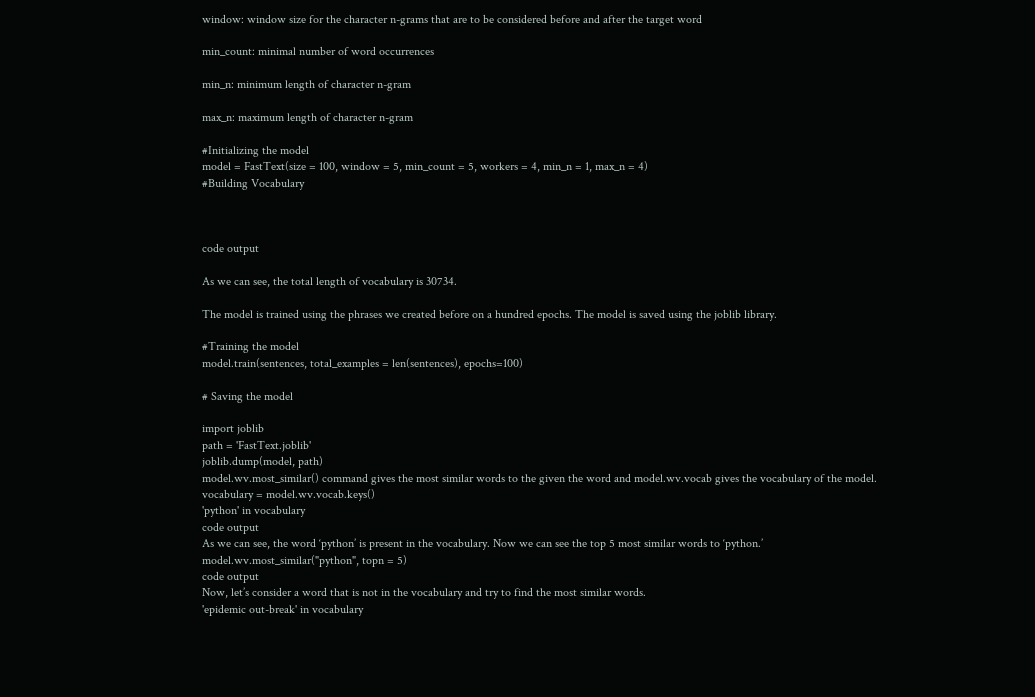window: window size for the character n-grams that are to be considered before and after the target word

min_count: minimal number of word occurrences

min_n: minimum length of character n-gram

max_n: maximum length of character n-gram

#Initializing the model
model = FastText(size = 100, window = 5, min_count = 5, workers = 4, min_n = 1, max_n = 4)
#Building Vocabulary



code output

As we can see, the total length of vocabulary is 30734.

The model is trained using the phrases we created before on a hundred epochs. The model is saved using the joblib library.

#Training the model
model.train(sentences, total_examples = len(sentences), epochs=100)

# Saving the model

import joblib
path = 'FastText.joblib'
joblib.dump(model, path)
model.wv.most_similar() command gives the most similar words to the given the word and model.wv.vocab gives the vocabulary of the model.
vocabulary = model.wv.vocab.keys()
'python' in vocabulary
code output
As we can see, the word ‘python’ is present in the vocabulary. Now we can see the top 5 most similar words to ‘python.’
model.wv.most_similar("python", topn = 5)
code output
Now, let’s consider a word that is not in the vocabulary and try to find the most similar words.
'epidemic out-break' in vocabulary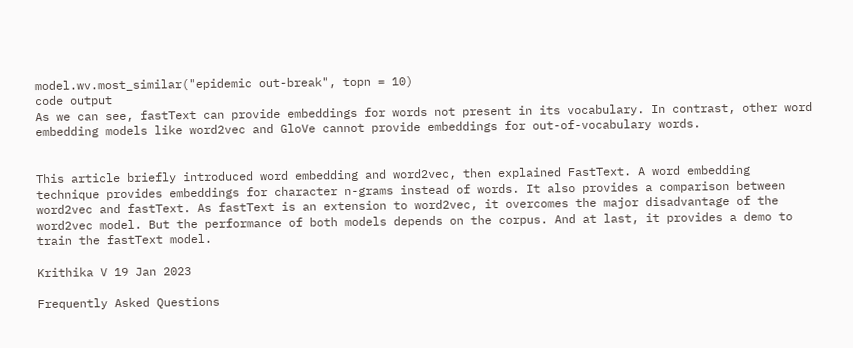model.wv.most_similar("epidemic out-break", topn = 10)
code output
As we can see, fastText can provide embeddings for words not present in its vocabulary. In contrast, other word embedding models like word2vec and GloVe cannot provide embeddings for out-of-vocabulary words.


This article briefly introduced word embedding and word2vec, then explained FastText. A word embedding technique provides embeddings for character n-grams instead of words. It also provides a comparison between word2vec and fastText. As fastText is an extension to word2vec, it overcomes the major disadvantage of the word2vec model. But the performance of both models depends on the corpus. And at last, it provides a demo to train the fastText model.

Krithika V 19 Jan 2023

Frequently Asked Questions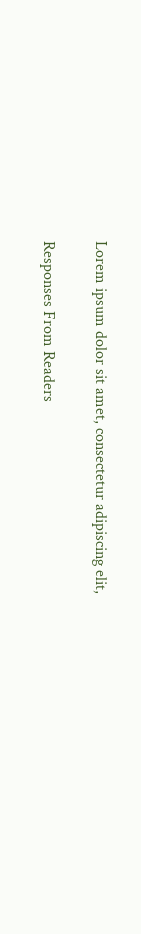Lorem ipsum dolor sit amet, consectetur adipiscing elit,

Responses From Readers